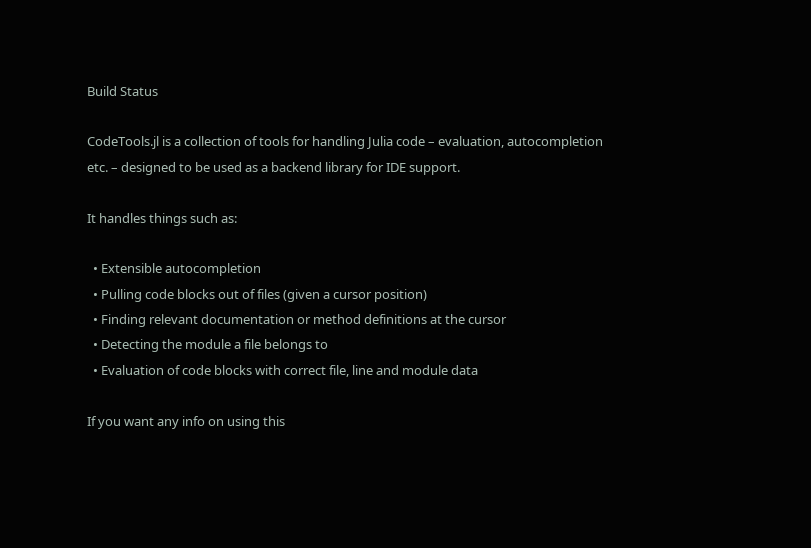Build Status

CodeTools.jl is a collection of tools for handling Julia code – evaluation, autocompletion etc. – designed to be used as a backend library for IDE support.

It handles things such as:

  • Extensible autocompletion
  • Pulling code blocks out of files (given a cursor position)
  • Finding relevant documentation or method definitions at the cursor
  • Detecting the module a file belongs to
  • Evaluation of code blocks with correct file, line and module data

If you want any info on using this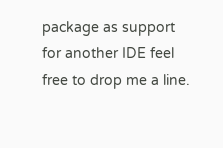package as support for another IDE feel free to drop me a line.